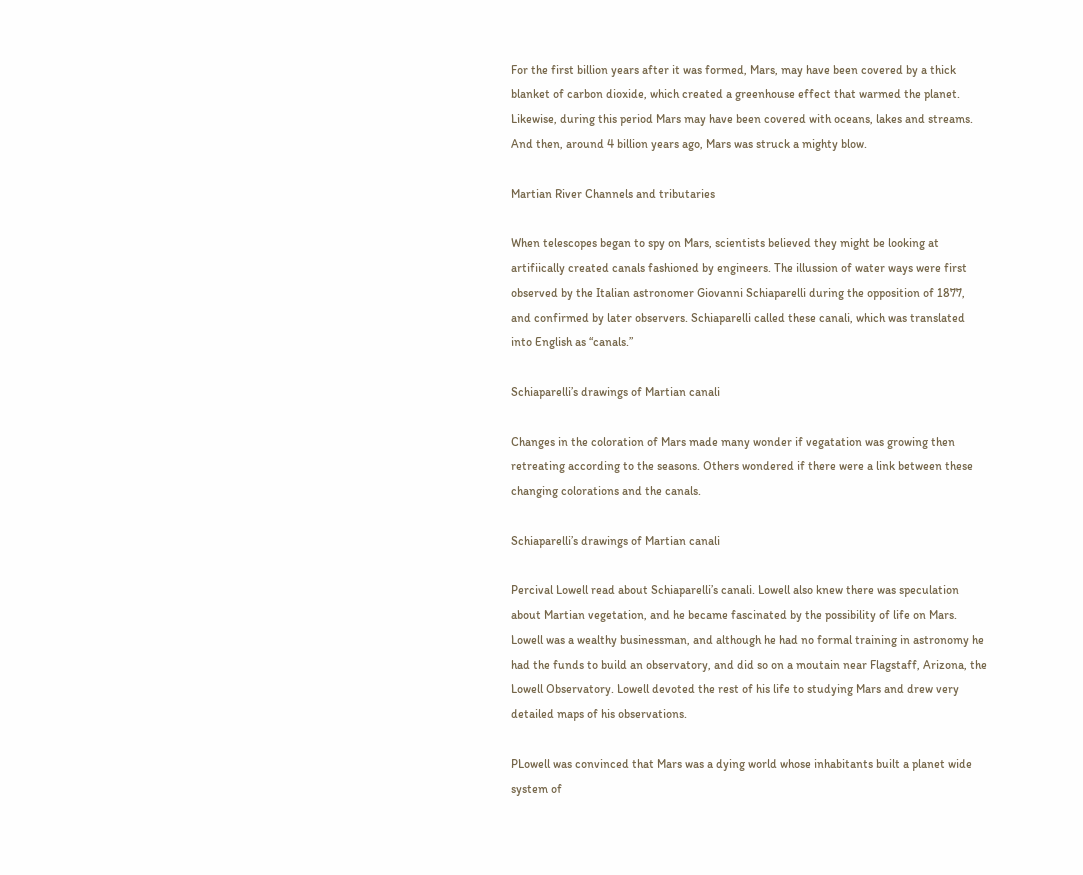For the first billion years after it was formed, Mars, may have been covered by a thick blanket of carbon dioxide, which created a greenhouse effect that warmed the planet. Likewise, during this period Mars may have been covered with oceans, lakes and streams. And then, around 4 billion years ago, Mars was struck a mighty blow.

Martian River Channels and tributaries

When telescopes began to spy on Mars, scientists believed they might be looking at artifiically created canals fashioned by engineers. The illussion of water ways were first observed by the Italian astronomer Giovanni Schiaparelli during the opposition of 1877, and confirmed by later observers. Schiaparelli called these canali, which was translated into English as “canals.”

Schiaparelli’s drawings of Martian canali

Changes in the coloration of Mars made many wonder if vegatation was growing then retreating according to the seasons. Others wondered if there were a link between these changing colorations and the canals.

Schiaparelli’s drawings of Martian canali

Percival Lowell read about Schiaparelli’s canali. Lowell also knew there was speculation about Martian vegetation, and he became fascinated by the possibility of life on Mars. Lowell was a wealthy businessman, and although he had no formal training in astronomy he had the funds to build an observatory, and did so on a moutain near Flagstaff, Arizona, the Lowell Observatory. Lowell devoted the rest of his life to studying Mars and drew very detailed maps of his observations.

PLowell was convinced that Mars was a dying world whose inhabitants built a planet wide system of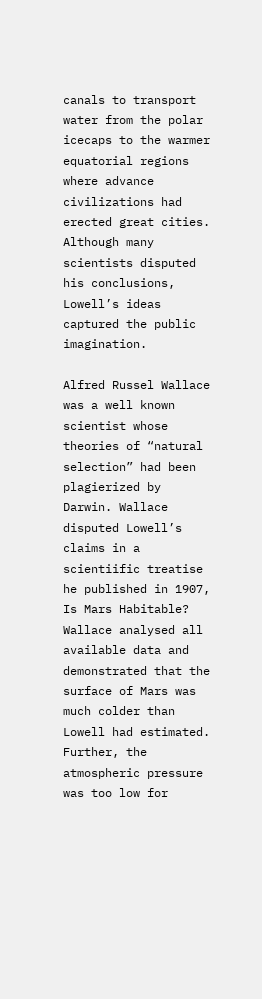canals to transport water from the polar icecaps to the warmer equatorial regions where advance civilizations had erected great cities. Although many scientists disputed his conclusions, Lowell’s ideas captured the public imagination.

Alfred Russel Wallace was a well known scientist whose theories of “natural selection” had been plagierized by Darwin. Wallace disputed Lowell’s claims in a scientiific treatise he published in 1907, Is Mars Habitable? Wallace analysed all available data and demonstrated that the surface of Mars was much colder than Lowell had estimated. Further, the atmospheric pressure was too low for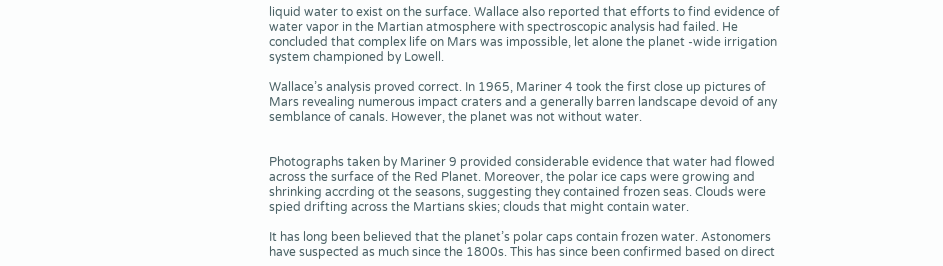liquid water to exist on the surface. Wallace also reported that efforts to find evidence of water vapor in the Martian atmosphere with spectroscopic analysis had failed. He concluded that complex life on Mars was impossible, let alone the planet -wide irrigation system championed by Lowell.

Wallace’s analysis proved correct. In 1965, Mariner 4 took the first close up pictures of Mars revealing numerous impact craters and a generally barren landscape devoid of any semblance of canals. However, the planet was not without water.


Photographs taken by Mariner 9 provided considerable evidence that water had flowed across the surface of the Red Planet. Moreover, the polar ice caps were growing and shrinking accrding ot the seasons, suggesting they contained frozen seas. Clouds were spied drifting across the Martians skies; clouds that might contain water.

It has long been believed that the planet’s polar caps contain frozen water. Astonomers have suspected as much since the 1800s. This has since been confirmed based on direct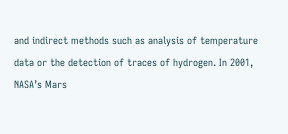and indirect methods such as analysis of temperature data or the detection of traces of hydrogen. In 2001, NASA’s Mars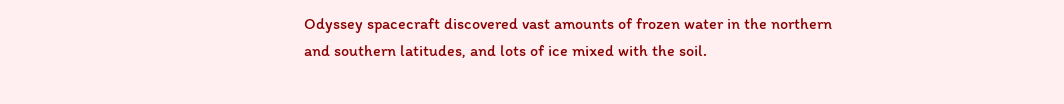Odyssey spacecraft discovered vast amounts of frozen water in the northern and southern latitudes, and lots of ice mixed with the soil.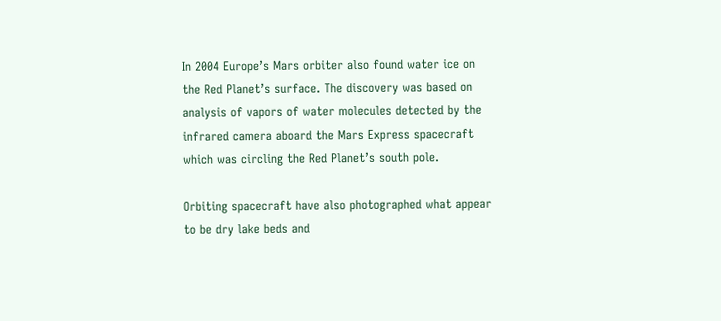In 2004 Europe’s Mars orbiter also found water ice on the Red Planet’s surface. The discovery was based on analysis of vapors of water molecules detected by the infrared camera aboard the Mars Express spacecraft which was circling the Red Planet’s south pole.

Orbiting spacecraft have also photographed what appear to be dry lake beds and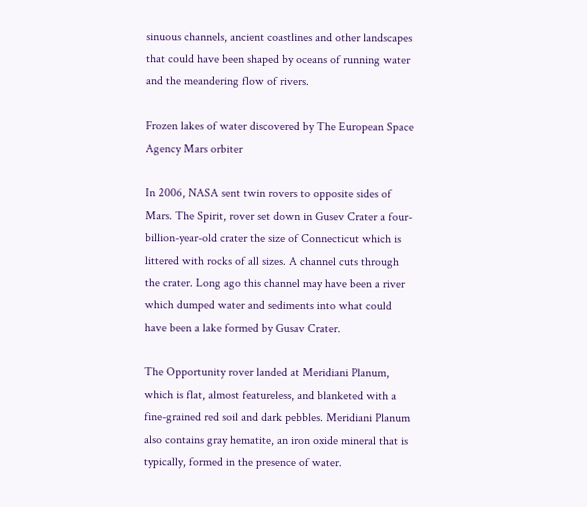sinuous channels, ancient coastlines and other landscapes that could have been shaped by oceans of running water and the meandering flow of rivers.

Frozen lakes of water discovered by The European Space Agency Mars orbiter

In 2006, NASA sent twin rovers to opposite sides of Mars. The Spirit, rover set down in Gusev Crater a four-billion-year-old crater the size of Connecticut which is littered with rocks of all sizes. A channel cuts through the crater. Long ago this channel may have been a river which dumped water and sediments into what could have been a lake formed by Gusav Crater.

The Opportunity rover landed at Meridiani Planum, which is flat, almost featureless, and blanketed with a fine-grained red soil and dark pebbles. Meridiani Planum also contains gray hematite, an iron oxide mineral that is typically, formed in the presence of water.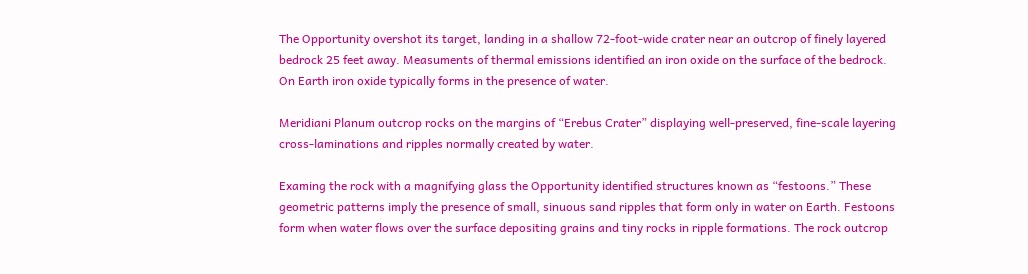The Opportunity overshot its target, landing in a shallow 72-foot-wide crater near an outcrop of finely layered bedrock 25 feet away. Measuments of thermal emissions identified an iron oxide on the surface of the bedrock. On Earth iron oxide typically forms in the presence of water.

Meridiani Planum outcrop rocks on the margins of “Erebus Crater” displaying well-preserved, fine-scale layering cross-laminations and ripples normally created by water.

Examing the rock with a magnifying glass the Opportunity identified structures known as “festoons.” These geometric patterns imply the presence of small, sinuous sand ripples that form only in water on Earth. Festoons form when water flows over the surface depositing grains and tiny rocks in ripple formations. The rock outcrop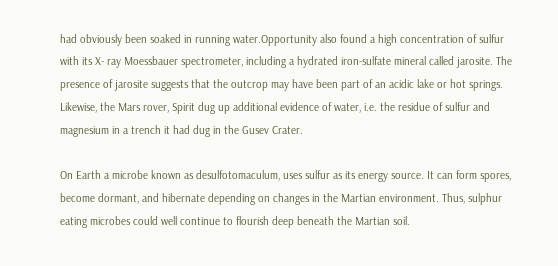had obviously been soaked in running water.Opportunity also found a high concentration of sulfur with its X- ray Moessbauer spectrometer, including a hydrated iron-sulfate mineral called jarosite. The presence of jarosite suggests that the outcrop may have been part of an acidic lake or hot springs. Likewise, the Mars rover, Spirit dug up additional evidence of water, i.e. the residue of sulfur and magnesium in a trench it had dug in the Gusev Crater.

On Earth a microbe known as desulfotomaculum, uses sulfur as its energy source. It can form spores, become dormant, and hibernate depending on changes in the Martian environment. Thus, sulphur eating microbes could well continue to flourish deep beneath the Martian soil.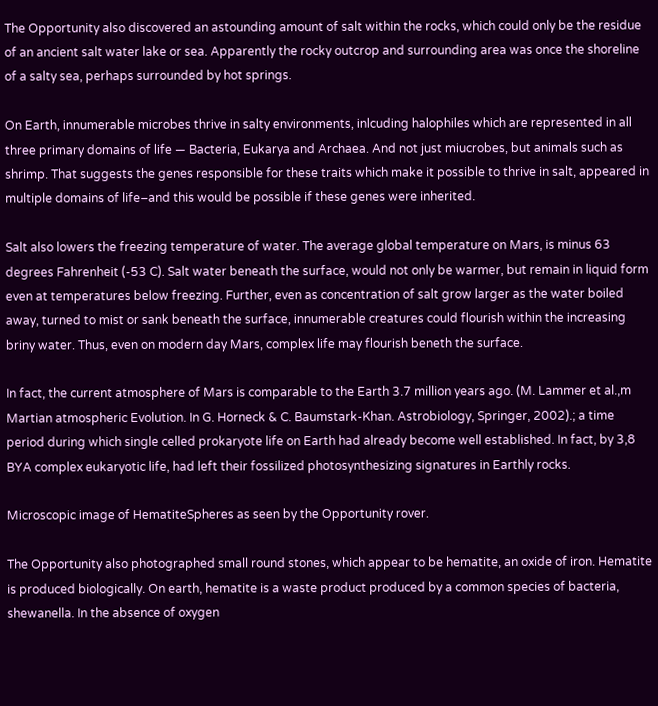The Opportunity also discovered an astounding amount of salt within the rocks, which could only be the residue of an ancient salt water lake or sea. Apparently the rocky outcrop and surrounding area was once the shoreline of a salty sea, perhaps surrounded by hot springs.

On Earth, innumerable microbes thrive in salty environments, inlcuding halophiles which are represented in all three primary domains of life — Bacteria, Eukarya and Archaea. And not just miucrobes, but animals such as shrimp. That suggests the genes responsible for these traits which make it possible to thrive in salt, appeared in multiple domains of life–and this would be possible if these genes were inherited.

Salt also lowers the freezing temperature of water. The average global temperature on Mars, is minus 63 degrees Fahrenheit (-53 C). Salt water beneath the surface, would not only be warmer, but remain in liquid form even at temperatures below freezing. Further, even as concentration of salt grow larger as the water boiled away, turned to mist or sank beneath the surface, innumerable creatures could flourish within the increasing briny water. Thus, even on modern day Mars, complex life may flourish beneth the surface.

In fact, the current atmosphere of Mars is comparable to the Earth 3.7 million years ago. (M. Lammer et al.,m Martian atmospheric Evolution. In G. Horneck & C. Baumstark-Khan. Astrobiology, Springer, 2002).; a time period during which single celled prokaryote life on Earth had already become well established. In fact, by 3,8 BYA complex eukaryotic life, had left their fossilized photosynthesizing signatures in Earthly rocks.

Microscopic image of HematiteSpheres as seen by the Opportunity rover.

The Opportunity also photographed small round stones, which appear to be hematite, an oxide of iron. Hematite is produced biologically. On earth, hematite is a waste product produced by a common species of bacteria, shewanella. In the absence of oxygen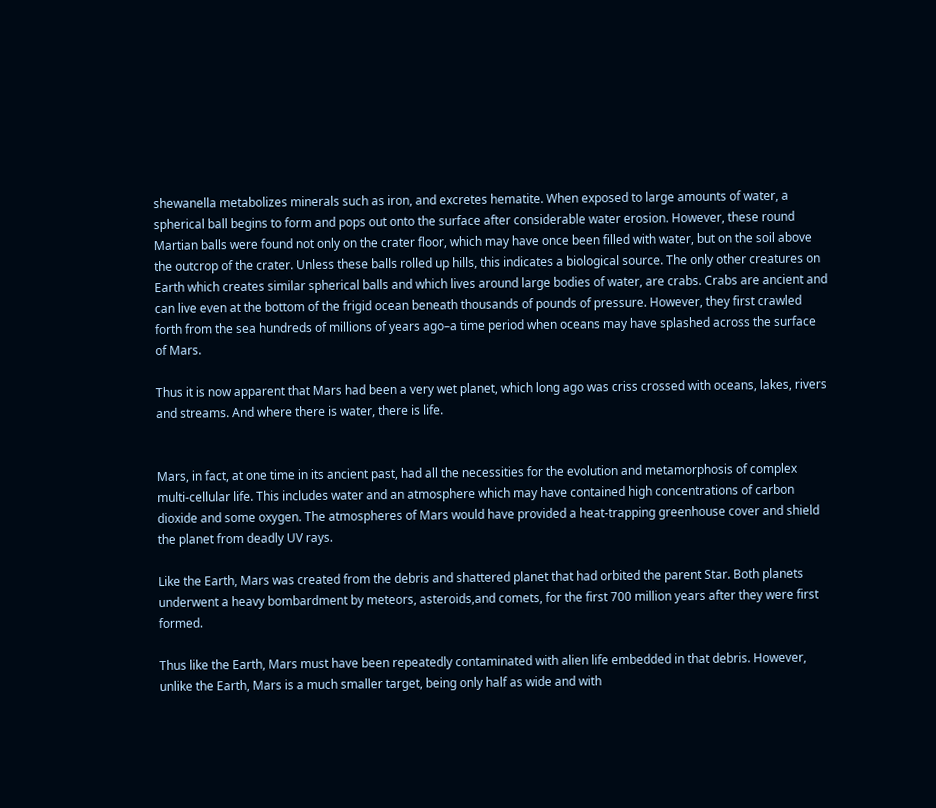shewanella metabolizes minerals such as iron, and excretes hematite. When exposed to large amounts of water, a spherical ball begins to form and pops out onto the surface after considerable water erosion. However, these round Martian balls were found not only on the crater floor, which may have once been filled with water, but on the soil above the outcrop of the crater. Unless these balls rolled up hills, this indicates a biological source. The only other creatures on Earth which creates similar spherical balls and which lives around large bodies of water, are crabs. Crabs are ancient and can live even at the bottom of the frigid ocean beneath thousands of pounds of pressure. However, they first crawled forth from the sea hundreds of millions of years ago–a time period when oceans may have splashed across the surface of Mars.

Thus it is now apparent that Mars had been a very wet planet, which long ago was criss crossed with oceans, lakes, rivers and streams. And where there is water, there is life.


Mars, in fact, at one time in its ancient past, had all the necessities for the evolution and metamorphosis of complex multi-cellular life. This includes water and an atmosphere which may have contained high concentrations of carbon dioxide and some oxygen. The atmospheres of Mars would have provided a heat-trapping greenhouse cover and shield the planet from deadly UV rays.

Like the Earth, Mars was created from the debris and shattered planet that had orbited the parent Star. Both planets underwent a heavy bombardment by meteors, asteroids,and comets, for the first 700 million years after they were first formed.

Thus like the Earth, Mars must have been repeatedly contaminated with alien life embedded in that debris. However, unlike the Earth, Mars is a much smaller target, being only half as wide and with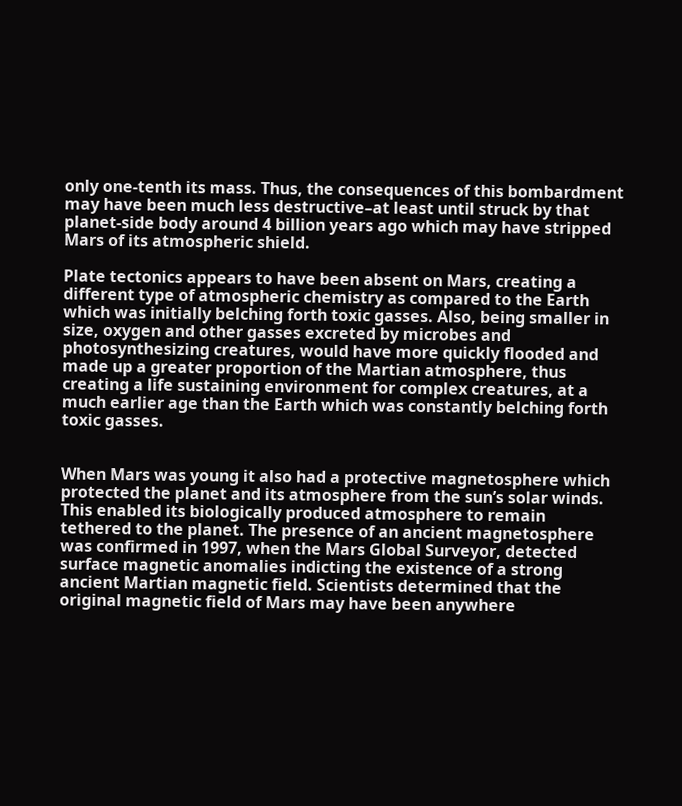only one-tenth its mass. Thus, the consequences of this bombardment may have been much less destructive–at least until struck by that planet-side body around 4 billion years ago which may have stripped Mars of its atmospheric shield.

Plate tectonics appears to have been absent on Mars, creating a different type of atmospheric chemistry as compared to the Earth which was initially belching forth toxic gasses. Also, being smaller in size, oxygen and other gasses excreted by microbes and photosynthesizing creatures, would have more quickly flooded and made up a greater proportion of the Martian atmosphere, thus creating a life sustaining environment for complex creatures, at a much earlier age than the Earth which was constantly belching forth toxic gasses.


When Mars was young it also had a protective magnetosphere which protected the planet and its atmosphere from the sun’s solar winds. This enabled its biologically produced atmosphere to remain tethered to the planet. The presence of an ancient magnetosphere was confirmed in 1997, when the Mars Global Surveyor, detected surface magnetic anomalies indicting the existence of a strong ancient Martian magnetic field. Scientists determined that the original magnetic field of Mars may have been anywhere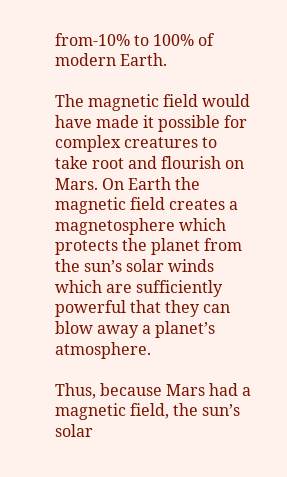from-10% to 100% of modern Earth.

The magnetic field would have made it possible for complex creatures to take root and flourish on Mars. On Earth the magnetic field creates a magnetosphere which protects the planet from the sun’s solar winds which are sufficiently powerful that they can blow away a planet’s atmosphere.

Thus, because Mars had a magnetic field, the sun’s solar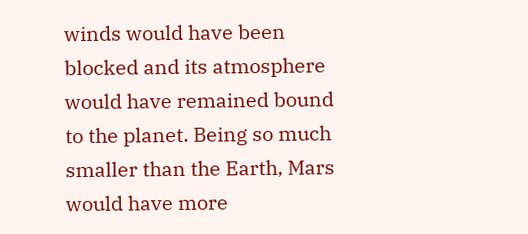winds would have been blocked and its atmosphere would have remained bound to the planet. Being so much smaller than the Earth, Mars would have more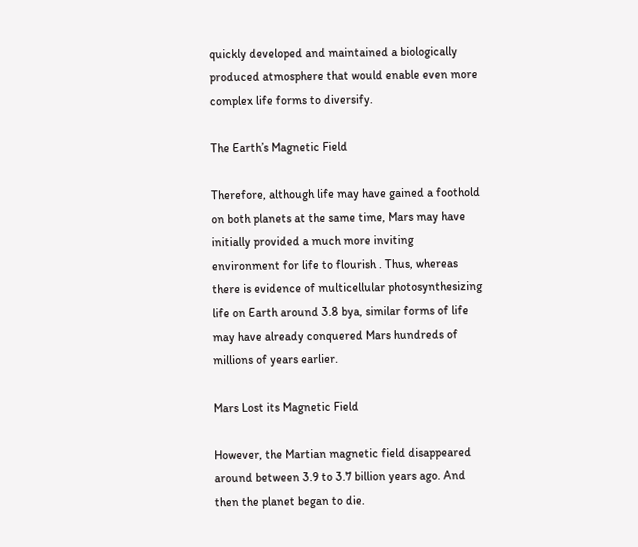quickly developed and maintained a biologically produced atmosphere that would enable even more complex life forms to diversify.

The Earth’s Magnetic Field

Therefore, although life may have gained a foothold on both planets at the same time, Mars may have initially provided a much more inviting environment for life to flourish . Thus, whereas there is evidence of multicellular photosynthesizing life on Earth around 3.8 bya, similar forms of life may have already conquered Mars hundreds of millions of years earlier.

Mars Lost its Magnetic Field

However, the Martian magnetic field disappeared around between 3.9 to 3.7 billion years ago. And then the planet began to die.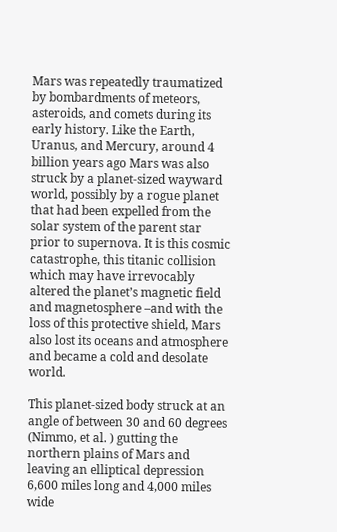Mars was repeatedly traumatized by bombardments of meteors, asteroids, and comets during its early history. Like the Earth, Uranus, and Mercury, around 4 billion years ago Mars was also struck by a planet-sized wayward world, possibly by a rogue planet that had been expelled from the solar system of the parent star prior to supernova. It is this cosmic catastrophe, this titanic collision which may have irrevocably altered the planet’s magnetic field and magnetosphere –and with the loss of this protective shield, Mars also lost its oceans and atmosphere and became a cold and desolate world.

This planet-sized body struck at an angle of between 30 and 60 degrees (Nimmo, et al. ) gutting the northern plains of Mars and leaving an elliptical depression 6,600 miles long and 4,000 miles wide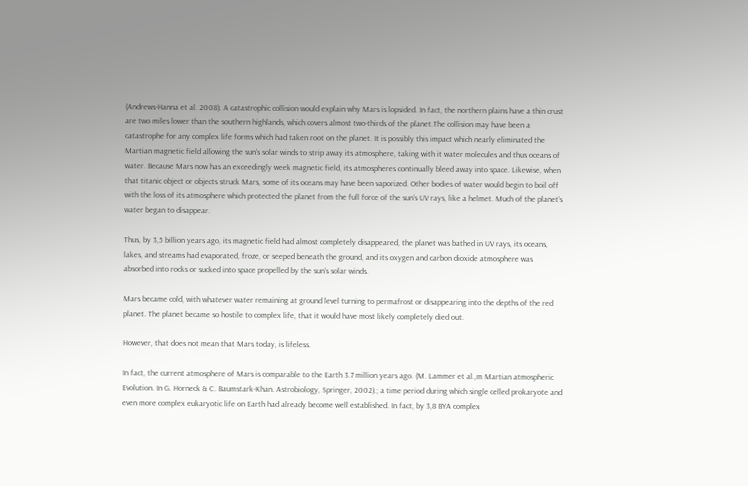(Andrews-Hanna et al. 2008). A catastrophic collision would explain why Mars is lopsided. In fact, the northern plains have a thin crust are two miles lower than the southern highlands, which covers almost two-thirds of the planet.The collision may have been a catastrophe for any complex life forms which had taken root on the planet. It is possibly this impact which nearly eliminated the Martian magnetic field allowing the sun’s solar winds to strip away its atmosphere, taking with it water molecules and thus oceans of water. Because Mars now has an exceedingly week magnetic field, its atmospheres continually bleed away into space. Likewise, when that titanic object or objects struck Mars, some of its oceans may have been vaporized. Other bodies of water would begin to boil off with the loss of its atmosphere which protected the planet from the full force of the sun’s UV rays, like a helmet. Much of the planet’s water began to disappear.

Thus, by 3,5 billion years ago, its magnetic field had almost completely disappeared, the planet was bathed in UV rays, its oceans, lakes, and streams had evaporated, froze, or seeped beneath the ground, and its oxygen and carbon dioxide atmosphere was absorbed into rocks or sucked into space propelled by the sun’s solar winds.

Mars became cold, with whatever water remaining at ground level turning to permafrost or disappearing into the depths of the red planet. The planet became so hostile to complex life, that it would have most likely completely died out.

However, that does not mean that Mars today, is lifeless.

In fact, the current atmosphere of Mars is comparable to the Earth 3.7 million years ago. (M. Lammer et al.,m Martian atmospheric Evolution. In G. Horneck & C. Baumstark-Khan. Astrobiology, Springer, 2002).; a time period during which single celled prokaryote and even more complex eukaryotic life on Earth had already become well established. In fact, by 3,8 BYA complex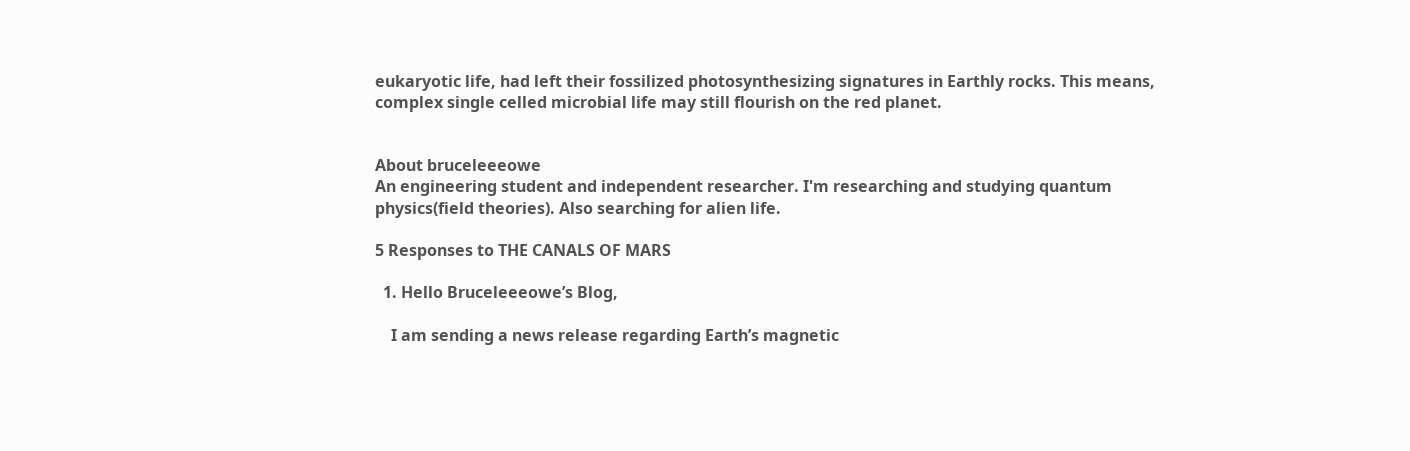eukaryotic life, had left their fossilized photosynthesizing signatures in Earthly rocks. This means, complex single celled microbial life may still flourish on the red planet.


About bruceleeeowe
An engineering student and independent researcher. I'm researching and studying quantum physics(field theories). Also searching for alien life.

5 Responses to THE CANALS OF MARS

  1. Hello Bruceleeeowe’s Blog,

    I am sending a news release regarding Earth’s magnetic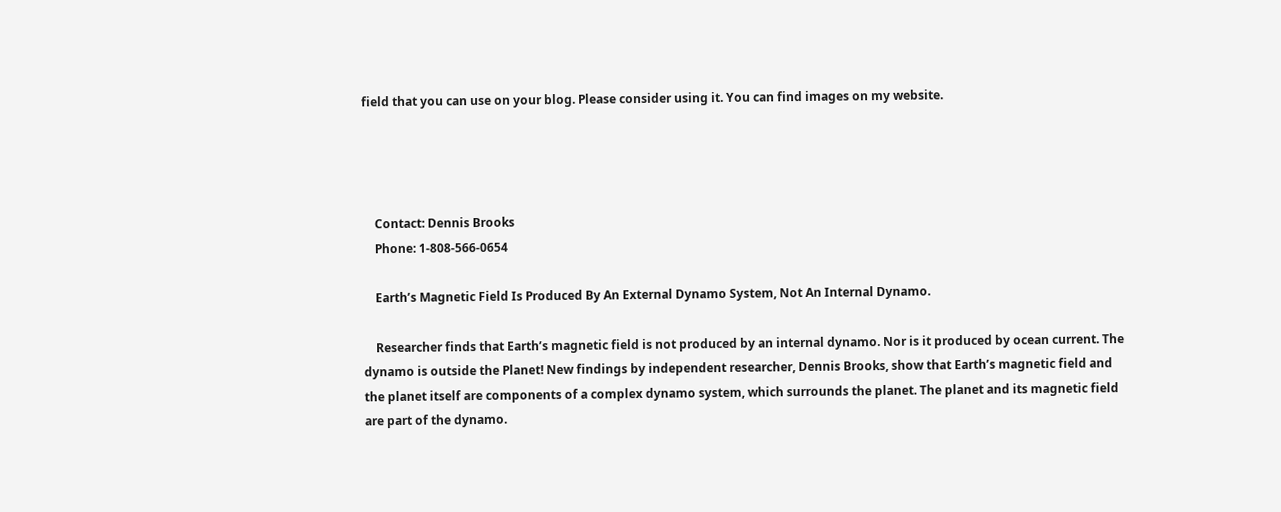field that you can use on your blog. Please consider using it. You can find images on my website.




    Contact: Dennis Brooks
    Phone: 1-808-566-0654

    Earth’s Magnetic Field Is Produced By An External Dynamo System, Not An Internal Dynamo.

    Researcher finds that Earth’s magnetic field is not produced by an internal dynamo. Nor is it produced by ocean current. The dynamo is outside the Planet! New findings by independent researcher, Dennis Brooks, show that Earth’s magnetic field and the planet itself are components of a complex dynamo system, which surrounds the planet. The planet and its magnetic field are part of the dynamo.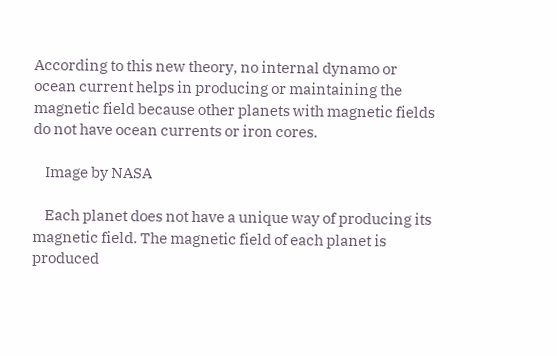According to this new theory, no internal dynamo or ocean current helps in producing or maintaining the magnetic field because other planets with magnetic fields do not have ocean currents or iron cores.

    Image by NASA

    Each planet does not have a unique way of producing its magnetic field. The magnetic field of each planet is produced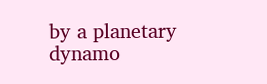by a planetary dynamo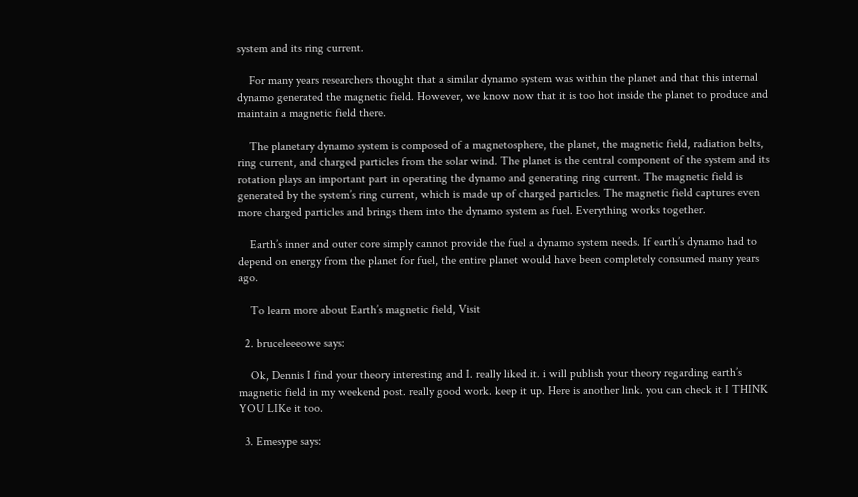system and its ring current.

    For many years researchers thought that a similar dynamo system was within the planet and that this internal dynamo generated the magnetic field. However, we know now that it is too hot inside the planet to produce and maintain a magnetic field there.

    The planetary dynamo system is composed of a magnetosphere, the planet, the magnetic field, radiation belts, ring current, and charged particles from the solar wind. The planet is the central component of the system and its rotation plays an important part in operating the dynamo and generating ring current. The magnetic field is generated by the system’s ring current, which is made up of charged particles. The magnetic field captures even more charged particles and brings them into the dynamo system as fuel. Everything works together.

    Earth’s inner and outer core simply cannot provide the fuel a dynamo system needs. If earth’s dynamo had to depend on energy from the planet for fuel, the entire planet would have been completely consumed many years ago.

    To learn more about Earth’s magnetic field, Visit

  2. bruceleeeowe says:

    Ok, Dennis I find your theory interesting and I. really liked it. i will publish your theory regarding earth’s magnetic field in my weekend post. really good work. keep it up. Here is another link. you can check it I THINK YOU LIKe it too.

  3. Emesype says: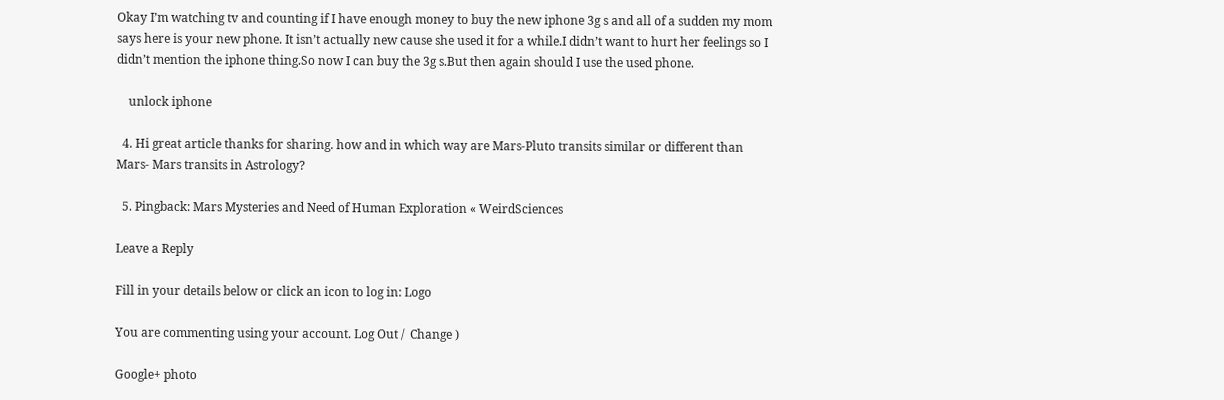Okay I’m watching tv and counting if I have enough money to buy the new iphone 3g s and all of a sudden my mom says here is your new phone. It isn’t actually new cause she used it for a while.I didn’t want to hurt her feelings so I didn’t mention the iphone thing.So now I can buy the 3g s.But then again should I use the used phone.

    unlock iphone

  4. Hi great article thanks for sharing. how and in which way are Mars-Pluto transits similar or different than Mars- Mars transits in Astrology?

  5. Pingback: Mars Mysteries and Need of Human Exploration « WeirdSciences

Leave a Reply

Fill in your details below or click an icon to log in: Logo

You are commenting using your account. Log Out /  Change )

Google+ photo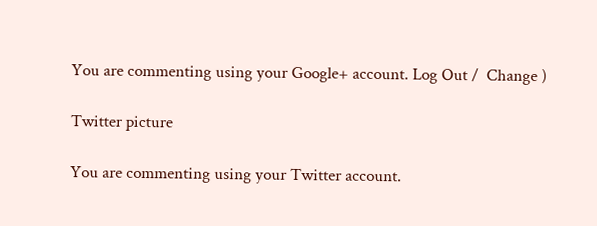You are commenting using your Google+ account. Log Out /  Change )

Twitter picture

You are commenting using your Twitter account.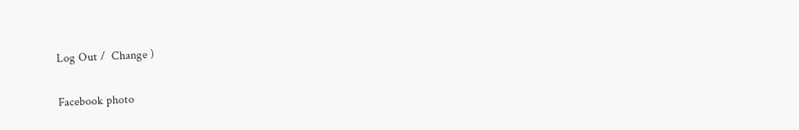Log Out /  Change )

Facebook photo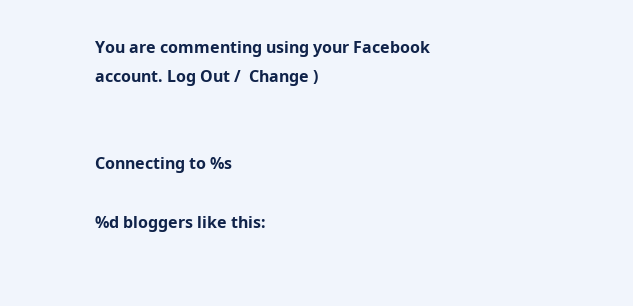You are commenting using your Facebook account. Log Out /  Change )


Connecting to %s

%d bloggers like this: